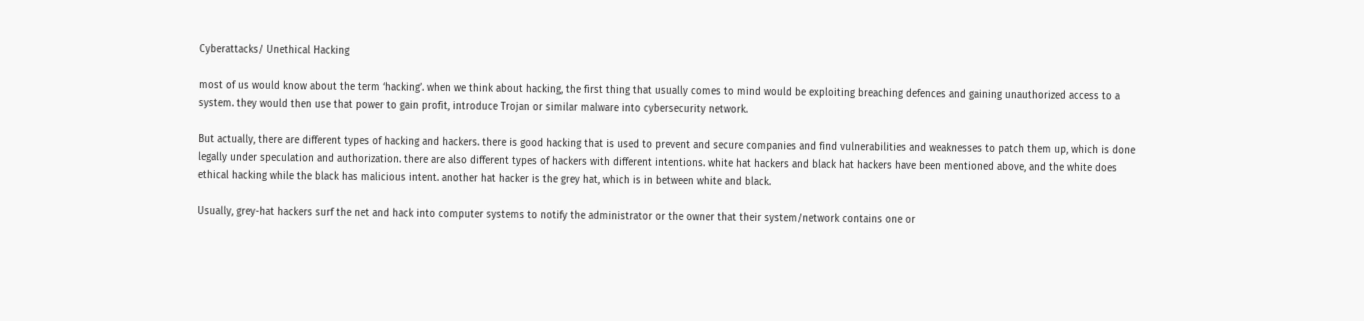Cyberattacks/ Unethical Hacking

most of us would know about the term ‘hacking’. when we think about hacking, the first thing that usually comes to mind would be exploiting breaching defences and gaining unauthorized access to a system. they would then use that power to gain profit, introduce Trojan or similar malware into cybersecurity network.

But actually, there are different types of hacking and hackers. there is good hacking that is used to prevent and secure companies and find vulnerabilities and weaknesses to patch them up, which is done legally under speculation and authorization. there are also different types of hackers with different intentions. white hat hackers and black hat hackers have been mentioned above, and the white does ethical hacking while the black has malicious intent. another hat hacker is the grey hat, which is in between white and black.

Usually, grey-hat hackers surf the net and hack into computer systems to notify the administrator or the owner that their system/network contains one or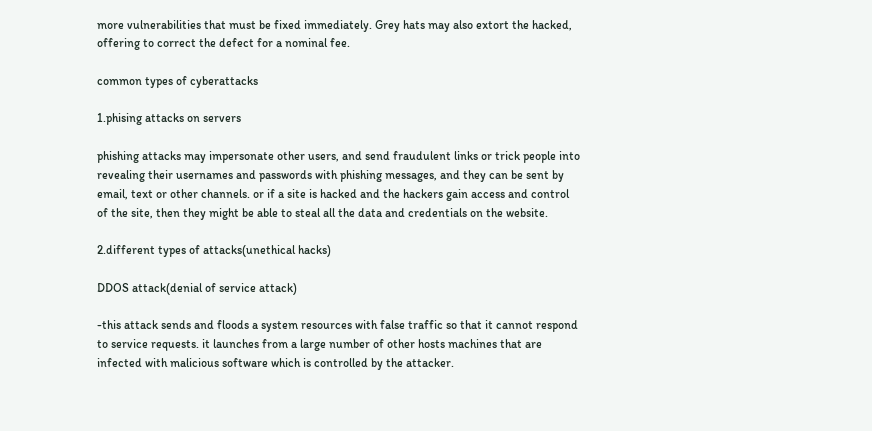more vulnerabilities that must be fixed immediately. Grey hats may also extort the hacked, offering to correct the defect for a nominal fee.

common types of cyberattacks

1.phising attacks on servers

phishing attacks may impersonate other users, and send fraudulent links or trick people into revealing their usernames and passwords with phishing messages, and they can be sent by email, text or other channels. or if a site is hacked and the hackers gain access and control of the site, then they might be able to steal all the data and credentials on the website.

2.different types of attacks(unethical hacks)

DDOS attack(denial of service attack)

-this attack sends and floods a system resources with false traffic so that it cannot respond to service requests. it launches from a large number of other hosts machines that are infected with malicious software which is controlled by the attacker.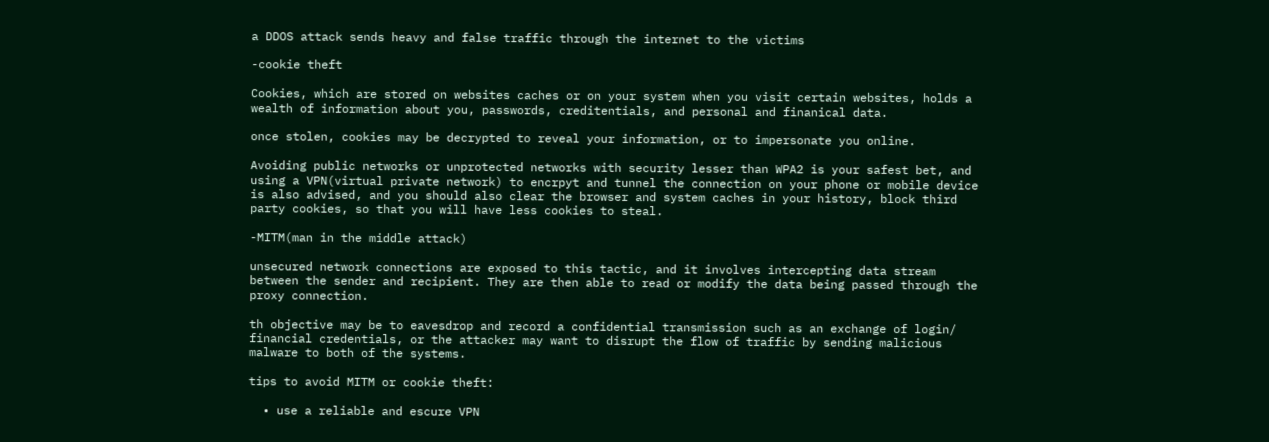a DDOS attack sends heavy and false traffic through the internet to the victims

-cookie theft

Cookies, which are stored on websites caches or on your system when you visit certain websites, holds a wealth of information about you, passwords, creditentials, and personal and finanical data.

once stolen, cookies may be decrypted to reveal your information, or to impersonate you online.

Avoiding public networks or unprotected networks with security lesser than WPA2 is your safest bet, and using a VPN(virtual private network) to encrpyt and tunnel the connection on your phone or mobile device is also advised, and you should also clear the browser and system caches in your history, block third party cookies, so that you will have less cookies to steal.

-MITM(man in the middle attack)

unsecured network connections are exposed to this tactic, and it involves intercepting data stream between the sender and recipient. They are then able to read or modify the data being passed through the proxy connection.

th objective may be to eavesdrop and record a confidential transmission such as an exchange of login/ financial credentials, or the attacker may want to disrupt the flow of traffic by sending malicious malware to both of the systems.

tips to avoid MITM or cookie theft:

  • use a reliable and escure VPN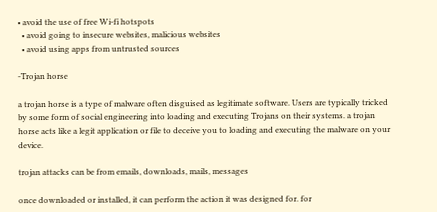• avoid the use of free Wi-fi hotspots
  • avoid going to insecure websites, malicious websites
  • avoid using apps from untrusted sources

-Trojan horse

a trojan horse is a type of malware often disguised as legitimate software. Users are typically tricked by some form of social engineering into loading and executing Trojans on their systems. a trojan horse acts like a legit application or file to deceive you to loading and executing the malware on your device.

trojan attacks can be from emails, downloads, mails, messages

once downloaded or installed, it can perform the action it was designed for. for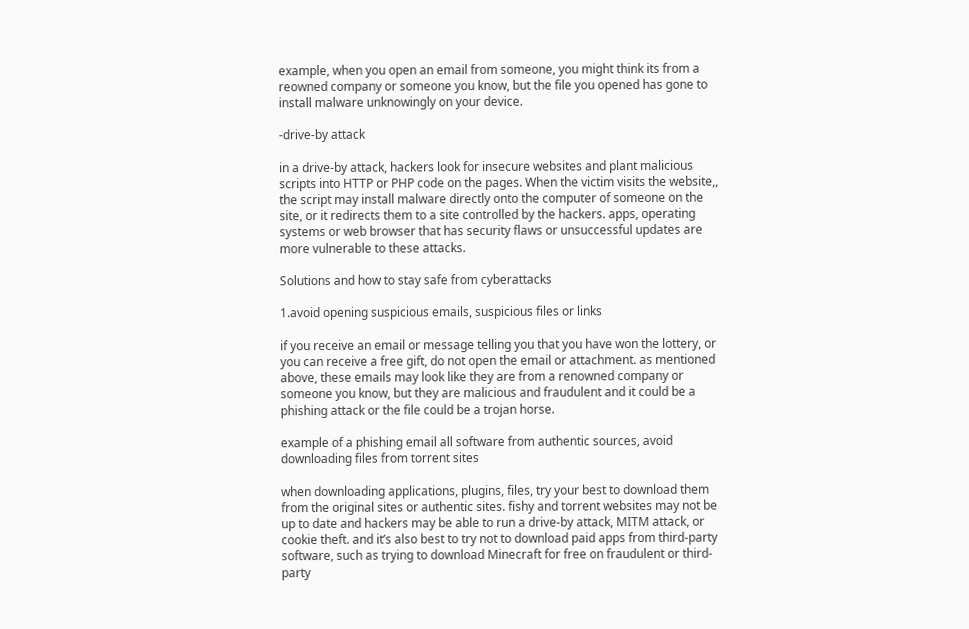example, when you open an email from someone, you might think its from a reowned company or someone you know, but the file you opened has gone to install malware unknowingly on your device.

-drive-by attack

in a drive-by attack, hackers look for insecure websites and plant malicious scripts into HTTP or PHP code on the pages. When the victim visits the website,, the script may install malware directly onto the computer of someone on the site, or it redirects them to a site controlled by the hackers. apps, operating systems or web browser that has security flaws or unsuccessful updates are more vulnerable to these attacks.

Solutions and how to stay safe from cyberattacks

1.avoid opening suspicious emails, suspicious files or links

if you receive an email or message telling you that you have won the lottery, or you can receive a free gift, do not open the email or attachment. as mentioned above, these emails may look like they are from a renowned company or someone you know, but they are malicious and fraudulent and it could be a phishing attack or the file could be a trojan horse.

example of a phishing email all software from authentic sources, avoid downloading files from torrent sites

when downloading applications, plugins, files, try your best to download them from the original sites or authentic sites. fishy and torrent websites may not be up to date and hackers may be able to run a drive-by attack, MITM attack, or cookie theft. and it’s also best to try not to download paid apps from third-party software, such as trying to download Minecraft for free on fraudulent or third-party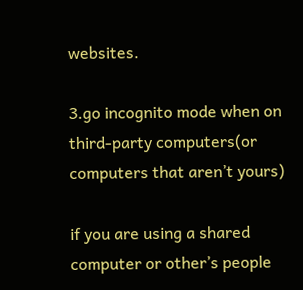websites.

3.go incognito mode when on third-party computers(or computers that aren’t yours)

if you are using a shared computer or other’s people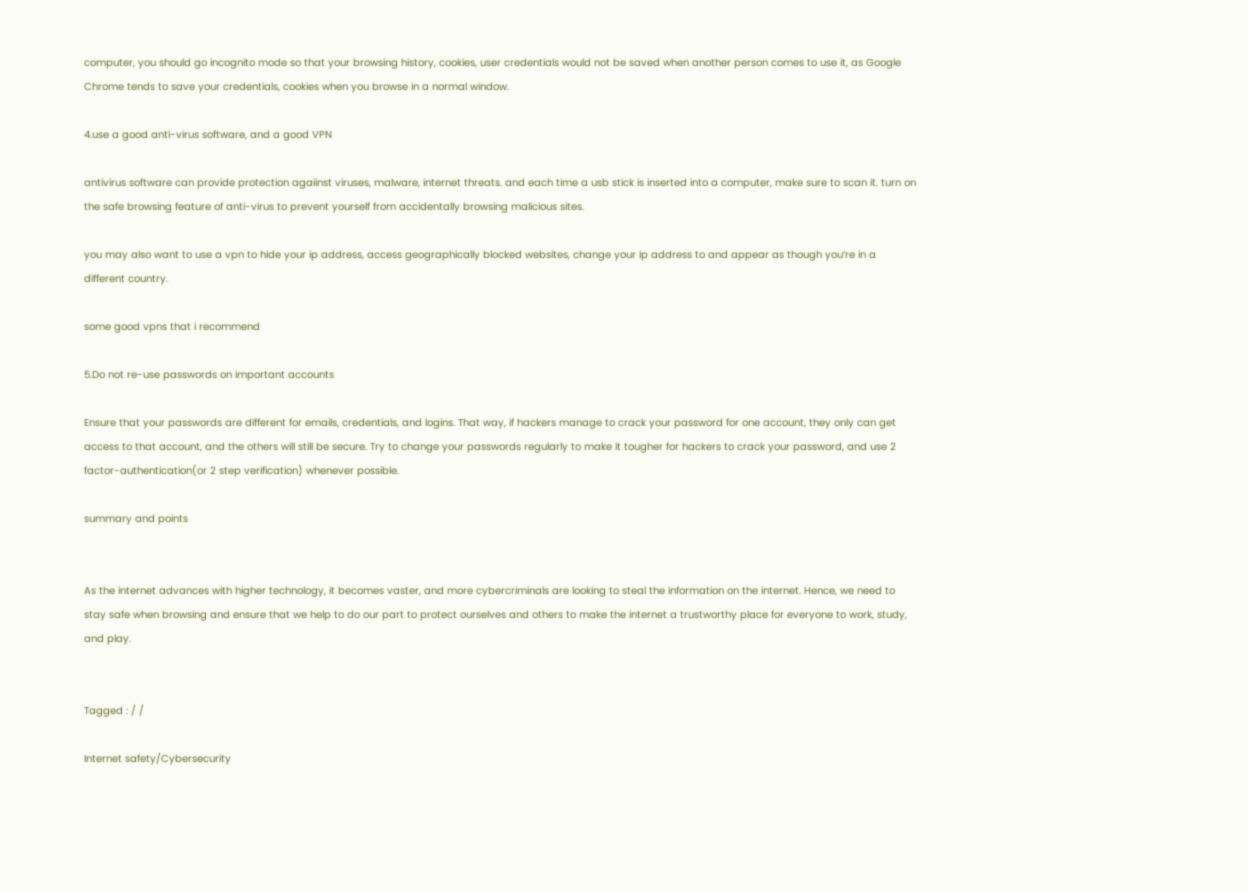computer, you should go incognito mode so that your browsing history, cookies, user credentials would not be saved when another person comes to use it, as Google Chrome tends to save your credentials, cookies when you browse in a normal window.

4.use a good anti-virus software, and a good VPN

antivirus software can provide protection agaiinst viruses, malware, internet threats. and each time a usb stick is inserted into a computer, make sure to scan it. turn on the safe browsing feature of anti-virus to prevent yourself from accidentally browsing malicious sites.

you may also want to use a vpn to hide your ip address, access geographically blocked websites, change your ip address to and appear as though you’re in a different country.

some good vpns that i recommend

5.Do not re-use passwords on important accounts

Ensure that your passwords are different for emails, credentials, and logins. That way, if hackers manage to crack your password for one account, they only can get access to that account, and the others will still be secure. Try to change your passwords regularly to make it tougher for hackers to crack your password, and use 2 factor-authentication(or 2 step verification) whenever possible.

summary and points


As the internet advances with higher technology, it becomes vaster, and more cybercriminals are looking to steal the information on the internet. Hence, we need to stay safe when browsing and ensure that we help to do our part to protect ourselves and others to make the internet a trustworthy place for everyone to work, study, and play.


Tagged : / /

Internet safety/Cybersecurity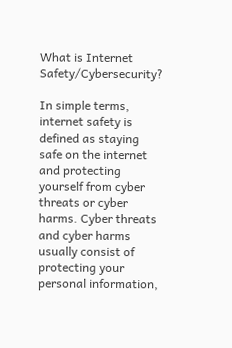What is Internet Safety/Cybersecurity?

In simple terms, internet safety is defined as staying safe on the internet and protecting yourself from cyber threats or cyber harms. Cyber threats and cyber harms usually consist of protecting your personal information,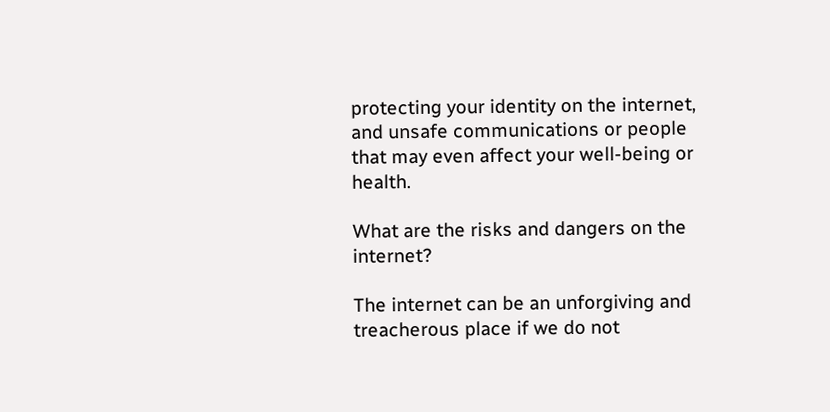protecting your identity on the internet, and unsafe communications or people that may even affect your well-being or health.

What are the risks and dangers on the internet?

The internet can be an unforgiving and treacherous place if we do not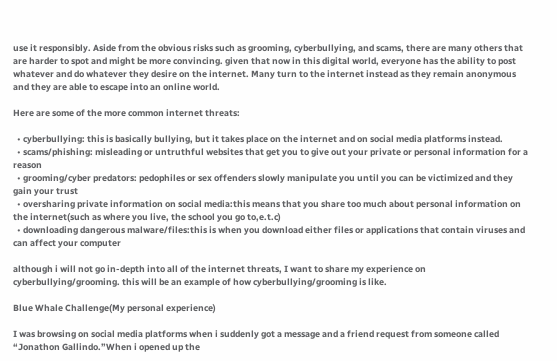use it responsibly. Aside from the obvious risks such as grooming, cyberbullying, and scams, there are many others that are harder to spot and might be more convincing. given that now in this digital world, everyone has the ability to post whatever and do whatever they desire on the internet. Many turn to the internet instead as they remain anonymous and they are able to escape into an online world.

Here are some of the more common internet threats:

  • cyberbullying: this is basically bullying, but it takes place on the internet and on social media platforms instead.
  • scams/phishing: misleading or untruthful websites that get you to give out your private or personal information for a reason
  • grooming/cyber predators: pedophiles or sex offenders slowly manipulate you until you can be victimized and they gain your trust
  • oversharing private information on social media:this means that you share too much about personal information on the internet(such as where you live, the school you go to,e.t.c)
  • downloading dangerous malware/files:this is when you download either files or applications that contain viruses and can affect your computer

although i will not go in-depth into all of the internet threats, I want to share my experience on cyberbullying/grooming. this will be an example of how cyberbullying/grooming is like.

Blue Whale Challenge(My personal experience)

I was browsing on social media platforms when i suddenly got a message and a friend request from someone called “Jonathon Gallindo.”When i opened up the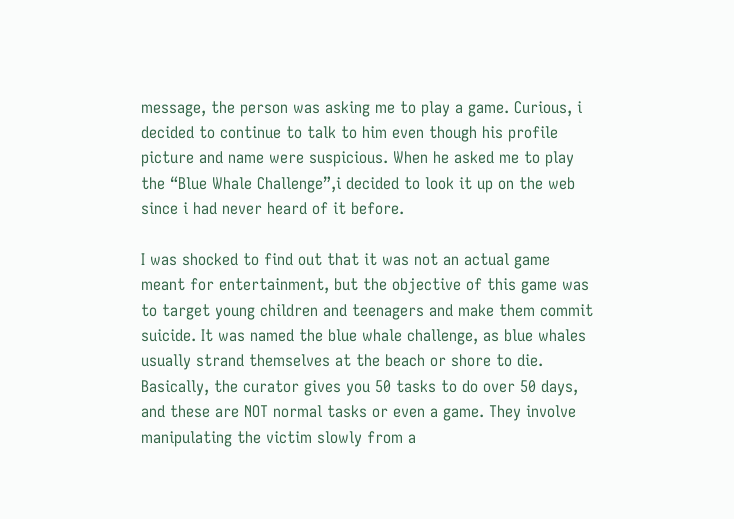message, the person was asking me to play a game. Curious, i decided to continue to talk to him even though his profile picture and name were suspicious. When he asked me to play the “Blue Whale Challenge”,i decided to look it up on the web since i had never heard of it before.

I was shocked to find out that it was not an actual game meant for entertainment, but the objective of this game was to target young children and teenagers and make them commit suicide. It was named the blue whale challenge, as blue whales usually strand themselves at the beach or shore to die. Basically, the curator gives you 50 tasks to do over 50 days, and these are NOT normal tasks or even a game. They involve manipulating the victim slowly from a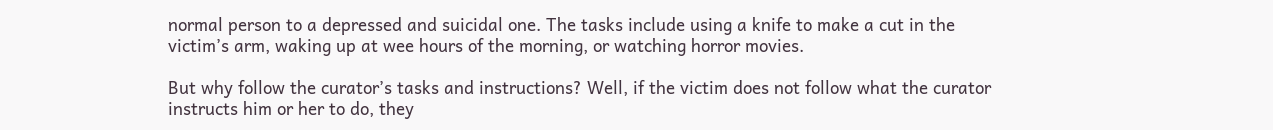normal person to a depressed and suicidal one. The tasks include using a knife to make a cut in the victim’s arm, waking up at wee hours of the morning, or watching horror movies.

But why follow the curator’s tasks and instructions? Well, if the victim does not follow what the curator instructs him or her to do, they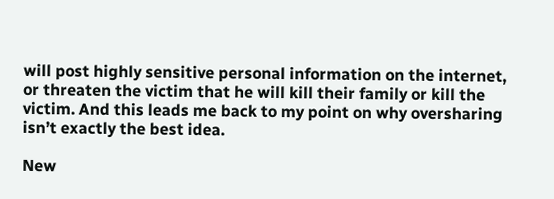will post highly sensitive personal information on the internet, or threaten the victim that he will kill their family or kill the victim. And this leads me back to my point on why oversharing isn’t exactly the best idea.

New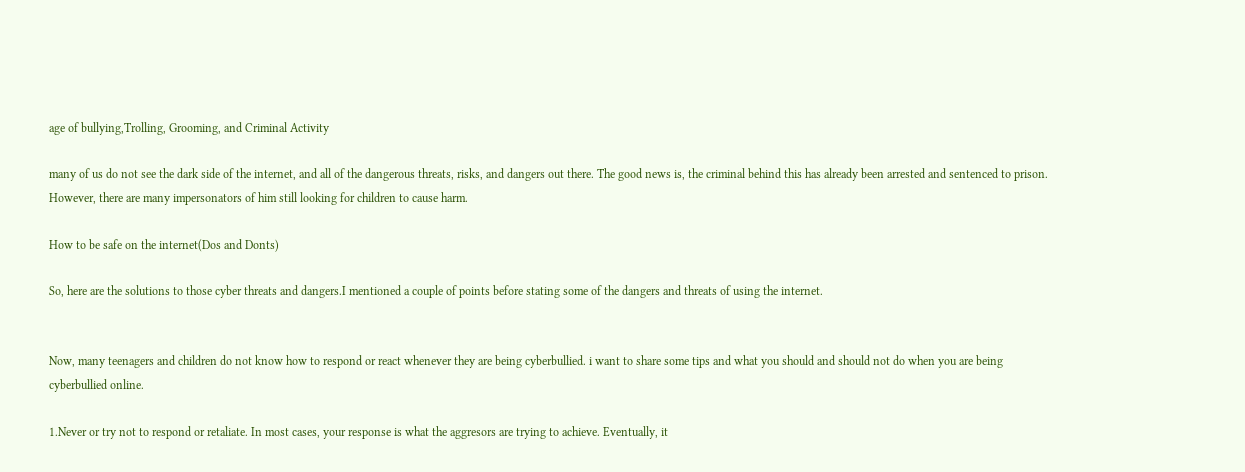age of bullying,Trolling, Grooming, and Criminal Activity

many of us do not see the dark side of the internet, and all of the dangerous threats, risks, and dangers out there. The good news is, the criminal behind this has already been arrested and sentenced to prison. However, there are many impersonators of him still looking for children to cause harm.

How to be safe on the internet(Dos and Donts)

So, here are the solutions to those cyber threats and dangers.I mentioned a couple of points before stating some of the dangers and threats of using the internet.


Now, many teenagers and children do not know how to respond or react whenever they are being cyberbullied. i want to share some tips and what you should and should not do when you are being cyberbullied online.

1.Never or try not to respond or retaliate. In most cases, your response is what the aggresors are trying to achieve. Eventually, it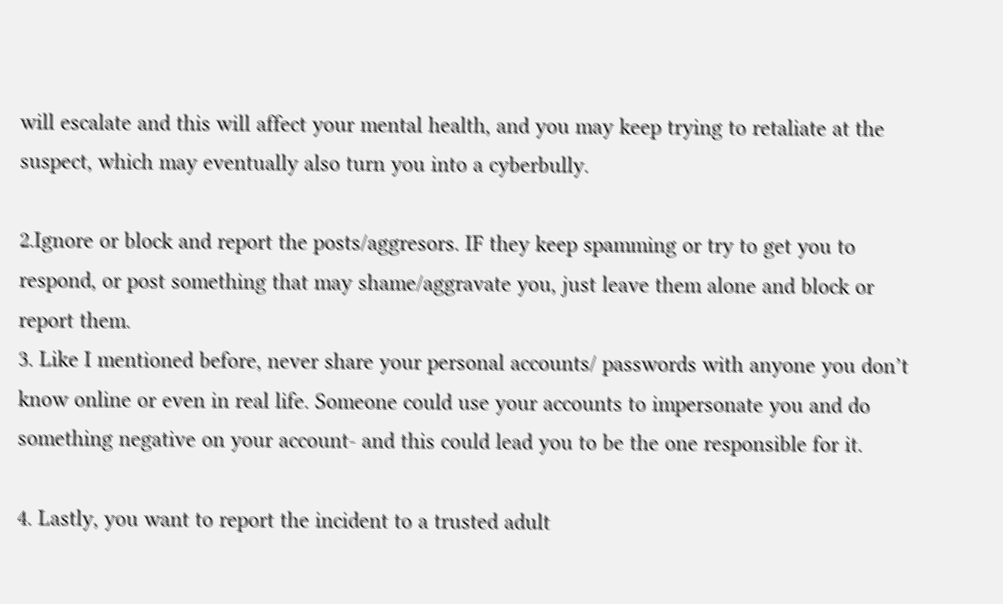will escalate and this will affect your mental health, and you may keep trying to retaliate at the suspect, which may eventually also turn you into a cyberbully.

2.Ignore or block and report the posts/aggresors. IF they keep spamming or try to get you to respond, or post something that may shame/aggravate you, just leave them alone and block or report them.
3. Like I mentioned before, never share your personal accounts/ passwords with anyone you don’t know online or even in real life. Someone could use your accounts to impersonate you and do something negative on your account- and this could lead you to be the one responsible for it.

4. Lastly, you want to report the incident to a trusted adult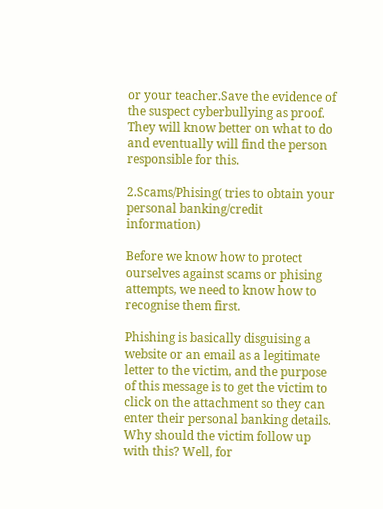or your teacher.Save the evidence of the suspect cyberbullying as proof. They will know better on what to do and eventually will find the person responsible for this.

2.Scams/Phising( tries to obtain your personal banking/credit information)

Before we know how to protect ourselves against scams or phising attempts, we need to know how to recognise them first.

Phishing is basically disguising a website or an email as a legitimate letter to the victim, and the purpose of this message is to get the victim to click on the attachment so they can enter their personal banking details. Why should the victim follow up with this? Well, for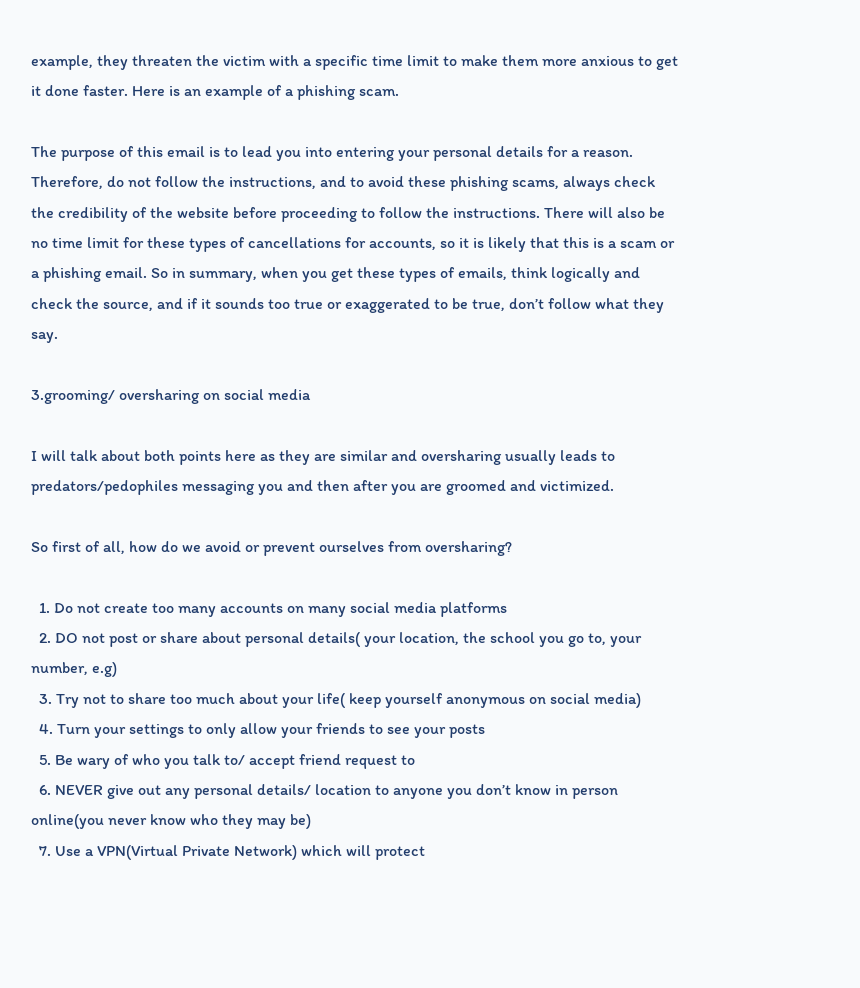example, they threaten the victim with a specific time limit to make them more anxious to get it done faster. Here is an example of a phishing scam.

The purpose of this email is to lead you into entering your personal details for a reason. Therefore, do not follow the instructions, and to avoid these phishing scams, always check the credibility of the website before proceeding to follow the instructions. There will also be no time limit for these types of cancellations for accounts, so it is likely that this is a scam or a phishing email. So in summary, when you get these types of emails, think logically and check the source, and if it sounds too true or exaggerated to be true, don’t follow what they say.

3.grooming/ oversharing on social media

I will talk about both points here as they are similar and oversharing usually leads to predators/pedophiles messaging you and then after you are groomed and victimized.

So first of all, how do we avoid or prevent ourselves from oversharing?

  1. Do not create too many accounts on many social media platforms
  2. DO not post or share about personal details( your location, the school you go to, your number, e.g)
  3. Try not to share too much about your life( keep yourself anonymous on social media)
  4. Turn your settings to only allow your friends to see your posts
  5. Be wary of who you talk to/ accept friend request to
  6. NEVER give out any personal details/ location to anyone you don’t know in person online(you never know who they may be)
  7. Use a VPN(Virtual Private Network) which will protect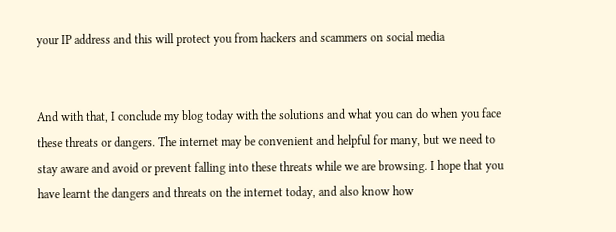your IP address and this will protect you from hackers and scammers on social media


And with that, I conclude my blog today with the solutions and what you can do when you face these threats or dangers. The internet may be convenient and helpful for many, but we need to stay aware and avoid or prevent falling into these threats while we are browsing. I hope that you have learnt the dangers and threats on the internet today, and also know how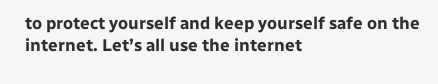to protect yourself and keep yourself safe on the internet. Let’s all use the internet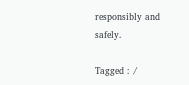responsibly and safely.

Tagged : /